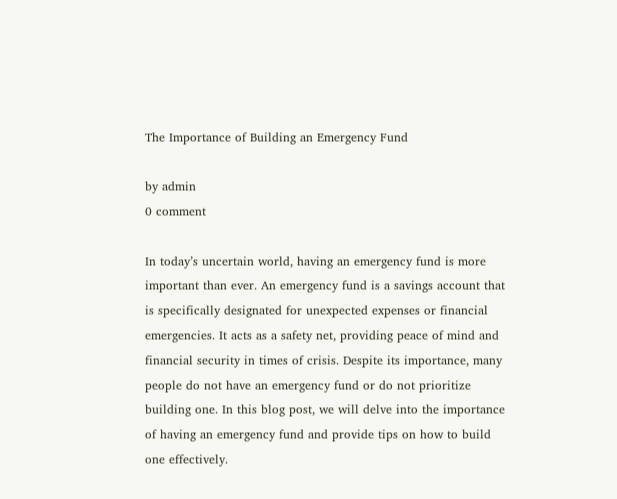The Importance of Building an Emergency Fund

by admin
0 comment

In today’s uncertain world, having an emergency fund is more important than ever. An emergency fund is a savings account that is specifically designated for unexpected expenses or financial emergencies. It acts as a safety net, providing peace of mind and financial security in times of crisis. Despite its importance, many people do not have an emergency fund or do not prioritize building one. In this blog post, we will delve into the importance of having an emergency fund and provide tips on how to build one effectively.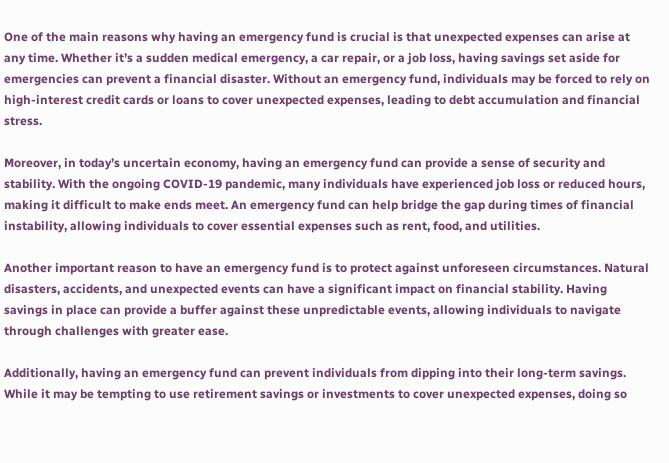One of the main reasons why having an emergency fund is crucial is that unexpected expenses can arise at any time. Whether it’s a sudden medical emergency, a car repair, or a job loss, having savings set aside for emergencies can prevent a financial disaster. Without an emergency fund, individuals may be forced to rely on high-interest credit cards or loans to cover unexpected expenses, leading to debt accumulation and financial stress.

Moreover, in today’s uncertain economy, having an emergency fund can provide a sense of security and stability. With the ongoing COVID-19 pandemic, many individuals have experienced job loss or reduced hours, making it difficult to make ends meet. An emergency fund can help bridge the gap during times of financial instability, allowing individuals to cover essential expenses such as rent, food, and utilities.

Another important reason to have an emergency fund is to protect against unforeseen circumstances. Natural disasters, accidents, and unexpected events can have a significant impact on financial stability. Having savings in place can provide a buffer against these unpredictable events, allowing individuals to navigate through challenges with greater ease.

Additionally, having an emergency fund can prevent individuals from dipping into their long-term savings. While it may be tempting to use retirement savings or investments to cover unexpected expenses, doing so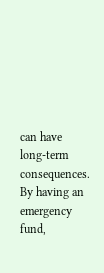can have long-term consequences. By having an emergency fund,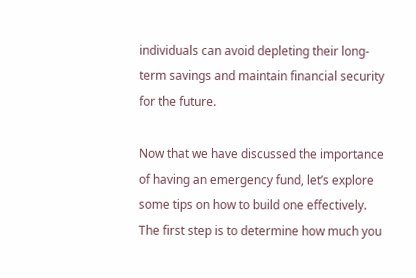individuals can avoid depleting their long-term savings and maintain financial security for the future.

Now that we have discussed the importance of having an emergency fund, let’s explore some tips on how to build one effectively. The first step is to determine how much you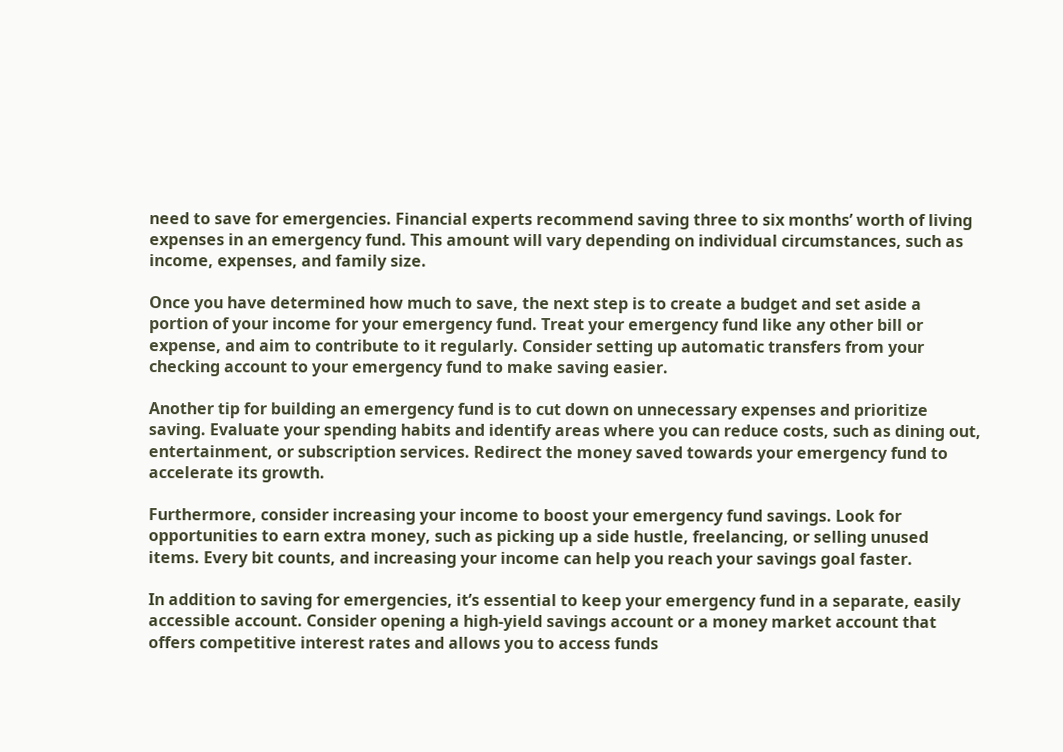need to save for emergencies. Financial experts recommend saving three to six months’ worth of living expenses in an emergency fund. This amount will vary depending on individual circumstances, such as income, expenses, and family size.

Once you have determined how much to save, the next step is to create a budget and set aside a portion of your income for your emergency fund. Treat your emergency fund like any other bill or expense, and aim to contribute to it regularly. Consider setting up automatic transfers from your checking account to your emergency fund to make saving easier.

Another tip for building an emergency fund is to cut down on unnecessary expenses and prioritize saving. Evaluate your spending habits and identify areas where you can reduce costs, such as dining out, entertainment, or subscription services. Redirect the money saved towards your emergency fund to accelerate its growth.

Furthermore, consider increasing your income to boost your emergency fund savings. Look for opportunities to earn extra money, such as picking up a side hustle, freelancing, or selling unused items. Every bit counts, and increasing your income can help you reach your savings goal faster.

In addition to saving for emergencies, it’s essential to keep your emergency fund in a separate, easily accessible account. Consider opening a high-yield savings account or a money market account that offers competitive interest rates and allows you to access funds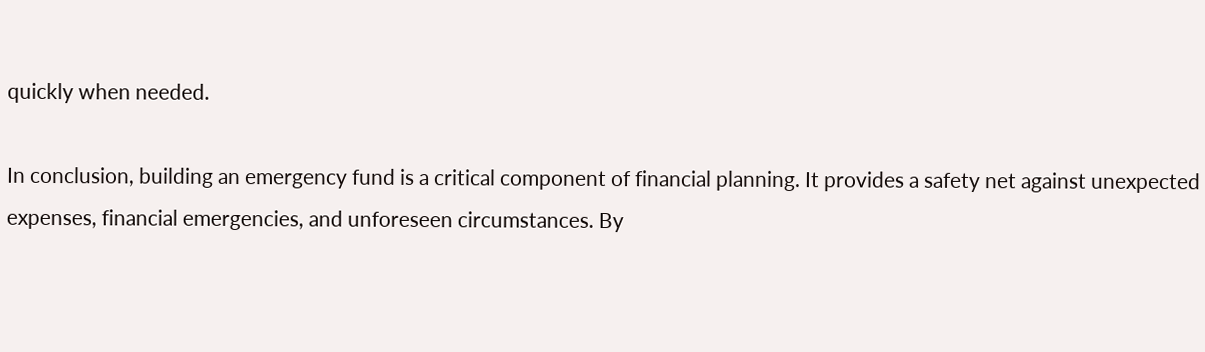quickly when needed.

In conclusion, building an emergency fund is a critical component of financial planning. It provides a safety net against unexpected expenses, financial emergencies, and unforeseen circumstances. By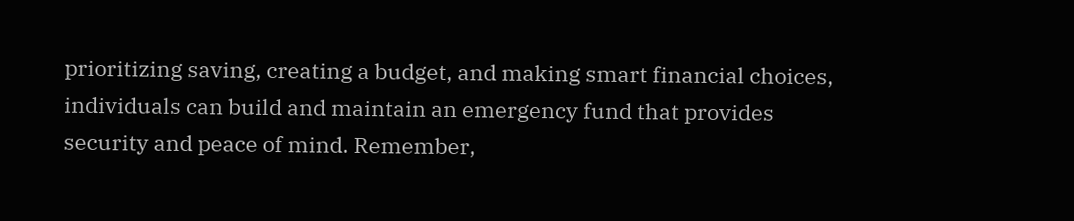prioritizing saving, creating a budget, and making smart financial choices, individuals can build and maintain an emergency fund that provides security and peace of mind. Remember,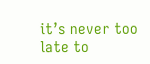it’s never too late to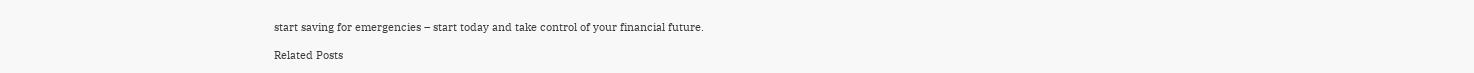start saving for emergencies – start today and take control of your financial future.

Related Posts